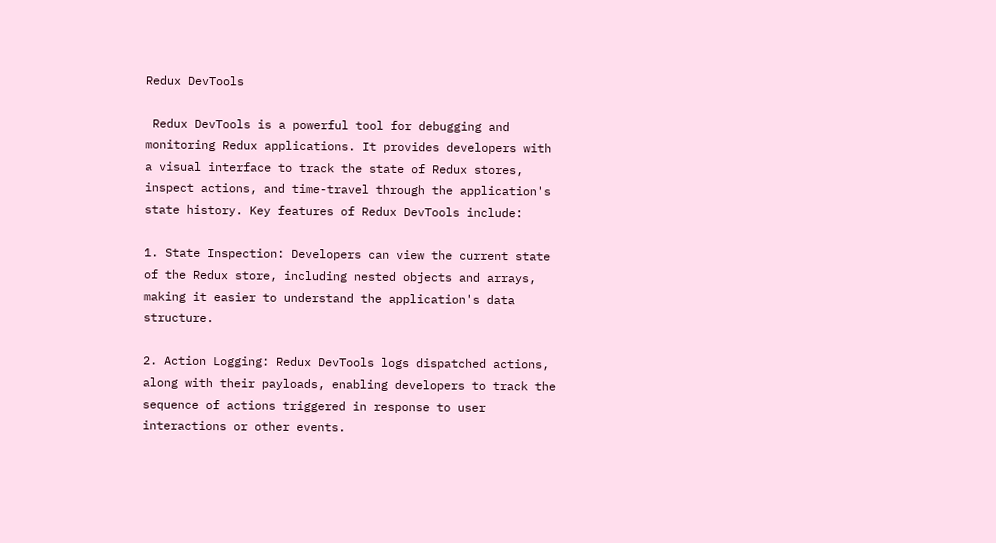Redux DevTools

 Redux DevTools is a powerful tool for debugging and monitoring Redux applications. It provides developers with a visual interface to track the state of Redux stores, inspect actions, and time-travel through the application's state history. Key features of Redux DevTools include:

1. State Inspection: Developers can view the current state of the Redux store, including nested objects and arrays, making it easier to understand the application's data structure.

2. Action Logging: Redux DevTools logs dispatched actions, along with their payloads, enabling developers to track the sequence of actions triggered in response to user interactions or other events.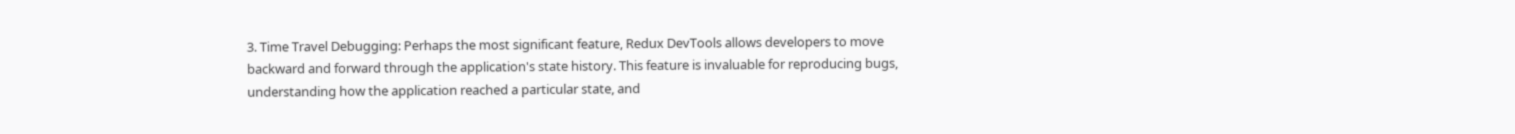3. Time Travel Debugging: Perhaps the most significant feature, Redux DevTools allows developers to move backward and forward through the application's state history. This feature is invaluable for reproducing bugs, understanding how the application reached a particular state, and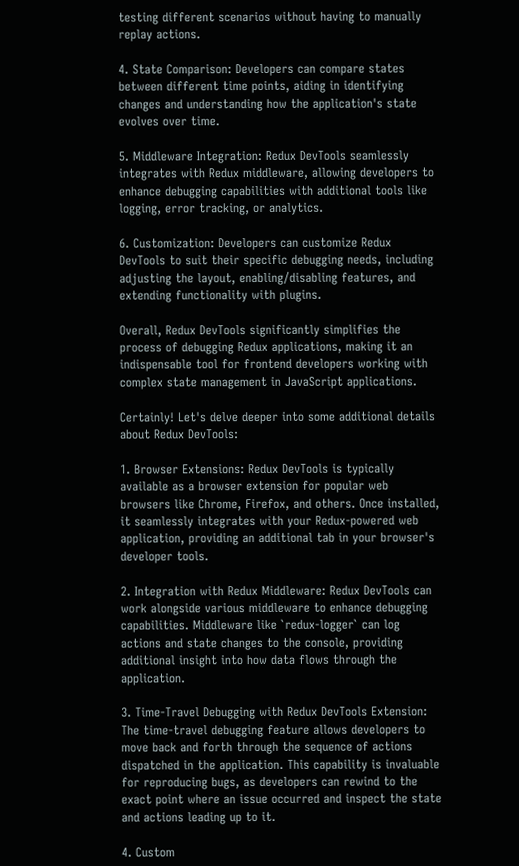testing different scenarios without having to manually replay actions.

4. State Comparison: Developers can compare states between different time points, aiding in identifying changes and understanding how the application's state evolves over time.

5. Middleware Integration: Redux DevTools seamlessly integrates with Redux middleware, allowing developers to enhance debugging capabilities with additional tools like logging, error tracking, or analytics.

6. Customization: Developers can customize Redux DevTools to suit their specific debugging needs, including adjusting the layout, enabling/disabling features, and extending functionality with plugins.

Overall, Redux DevTools significantly simplifies the process of debugging Redux applications, making it an indispensable tool for frontend developers working with complex state management in JavaScript applications.

Certainly! Let's delve deeper into some additional details about Redux DevTools:

1. Browser Extensions: Redux DevTools is typically available as a browser extension for popular web browsers like Chrome, Firefox, and others. Once installed, it seamlessly integrates with your Redux-powered web application, providing an additional tab in your browser's developer tools.

2. Integration with Redux Middleware: Redux DevTools can work alongside various middleware to enhance debugging capabilities. Middleware like `redux-logger` can log actions and state changes to the console, providing additional insight into how data flows through the application.

3. Time-Travel Debugging with Redux DevTools Extension: The time-travel debugging feature allows developers to move back and forth through the sequence of actions dispatched in the application. This capability is invaluable for reproducing bugs, as developers can rewind to the exact point where an issue occurred and inspect the state and actions leading up to it.

4. Custom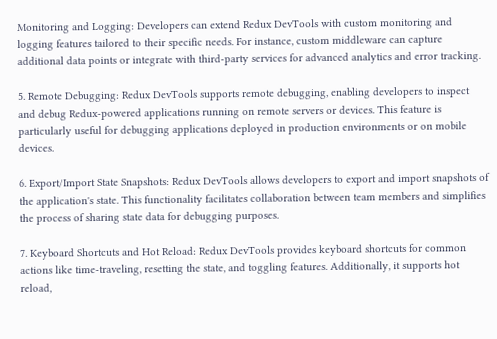Monitoring and Logging: Developers can extend Redux DevTools with custom monitoring and logging features tailored to their specific needs. For instance, custom middleware can capture additional data points or integrate with third-party services for advanced analytics and error tracking.

5. Remote Debugging: Redux DevTools supports remote debugging, enabling developers to inspect and debug Redux-powered applications running on remote servers or devices. This feature is particularly useful for debugging applications deployed in production environments or on mobile devices.

6. Export/Import State Snapshots: Redux DevTools allows developers to export and import snapshots of the application's state. This functionality facilitates collaboration between team members and simplifies the process of sharing state data for debugging purposes.

7. Keyboard Shortcuts and Hot Reload: Redux DevTools provides keyboard shortcuts for common actions like time-traveling, resetting the state, and toggling features. Additionally, it supports hot reload,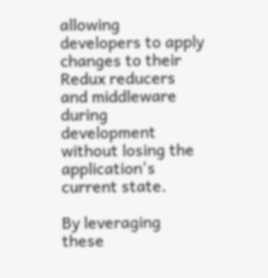allowing developers to apply changes to their Redux reducers and middleware during development without losing the application's current state.

By leveraging these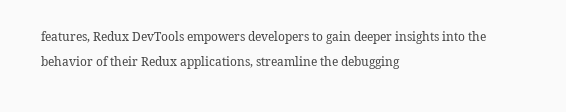features, Redux DevTools empowers developers to gain deeper insights into the behavior of their Redux applications, streamline the debugging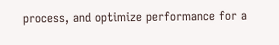process, and optimize performance for a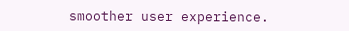smoother user experience.